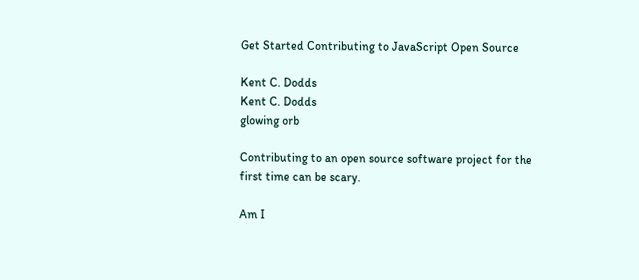Get Started Contributing to JavaScript Open Source

Kent C. Dodds
Kent C. Dodds
glowing orb

Contributing to an open source software project for the first time can be scary.

Am I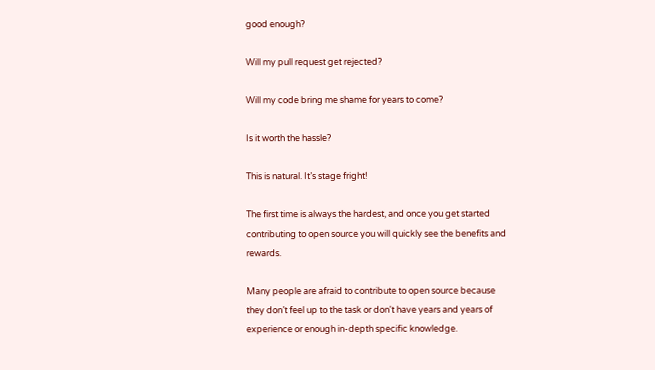good enough?

Will my pull request get rejected?

Will my code bring me shame for years to come?

Is it worth the hassle?

This is natural. It’s stage fright!

The first time is always the hardest, and once you get started contributing to open source you will quickly see the benefits and rewards.

Many people are afraid to contribute to open source because they don’t feel up to the task or don't have years and years of experience or enough in-depth specific knowledge.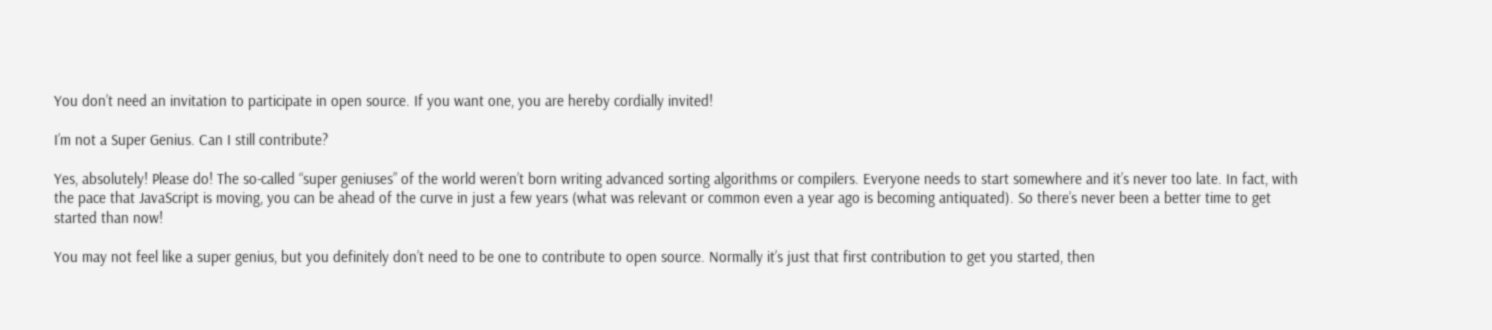You don’t need an invitation to participate in open source. If you want one, you are hereby cordially invited!

I’m not a Super Genius. Can I still contribute?

Yes, absolutely! Please do! The so-called “super geniuses” of the world weren’t born writing advanced sorting algorithms or compilers. Everyone needs to start somewhere and it’s never too late. In fact, with the pace that JavaScript is moving, you can be ahead of the curve in just a few years (what was relevant or common even a year ago is becoming antiquated). So there’s never been a better time to get started than now!

You may not feel like a super genius, but you definitely don’t need to be one to contribute to open source. Normally it’s just that first contribution to get you started, then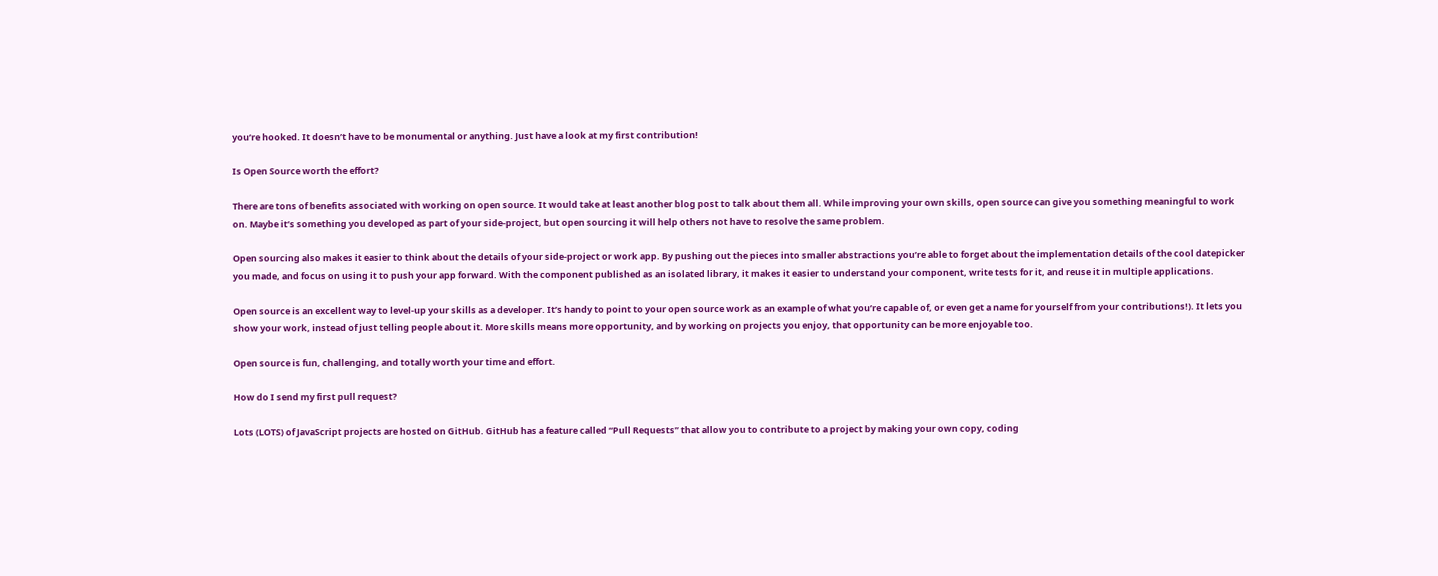you’re hooked. It doesn’t have to be monumental or anything. Just have a look at my first contribution!

Is Open Source worth the effort?

There are tons of benefits associated with working on open source. It would take at least another blog post to talk about them all. While improving your own skills, open source can give you something meaningful to work on. Maybe it’s something you developed as part of your side-project, but open sourcing it will help others not have to resolve the same problem.

Open sourcing also makes it easier to think about the details of your side-project or work app. By pushing out the pieces into smaller abstractions you’re able to forget about the implementation details of the cool datepicker you made, and focus on using it to push your app forward. With the component published as an isolated library, it makes it easier to understand your component, write tests for it, and reuse it in multiple applications.

Open source is an excellent way to level-up your skills as a developer. It’s handy to point to your open source work as an example of what you’re capable of, or even get a name for yourself from your contributions!). It lets you show your work, instead of just telling people about it. More skills means more opportunity, and by working on projects you enjoy, that opportunity can be more enjoyable too.

Open source is fun, challenging, and totally worth your time and effort.

How do I send my first pull request?

Lots (LOTS) of JavaScript projects are hosted on GitHub. GitHub has a feature called “Pull Requests” that allow you to contribute to a project by making your own copy, coding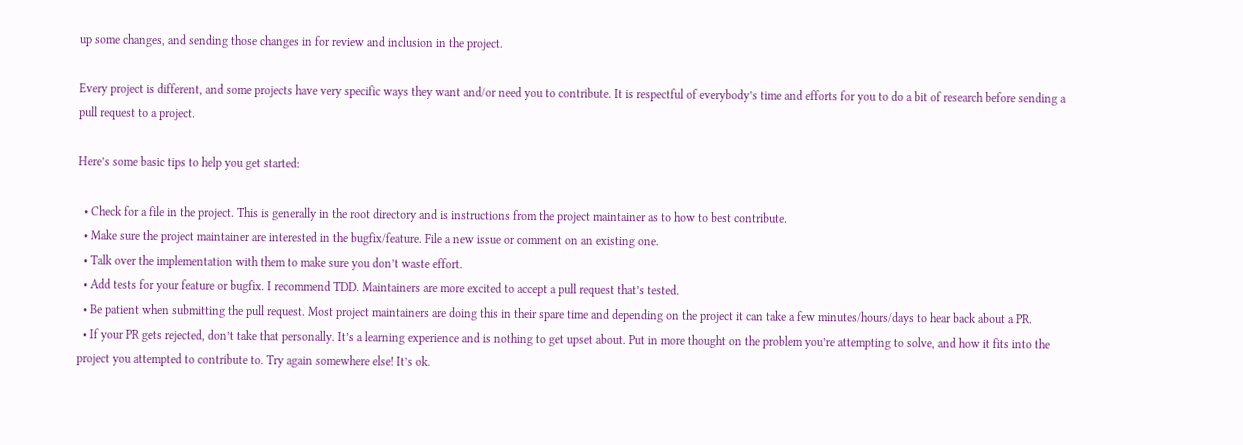up some changes, and sending those changes in for review and inclusion in the project.

Every project is different, and some projects have very specific ways they want and/or need you to contribute. It is respectful of everybody’s time and efforts for you to do a bit of research before sending a pull request to a project.

Here’s some basic tips to help you get started:

  • Check for a file in the project. This is generally in the root directory and is instructions from the project maintainer as to how to best contribute.
  • Make sure the project maintainer are interested in the bugfix/feature. File a new issue or comment on an existing one.
  • Talk over the implementation with them to make sure you don’t waste effort.
  • Add tests for your feature or bugfix. I recommend TDD. Maintainers are more excited to accept a pull request that’s tested.
  • Be patient when submitting the pull request. Most project maintainers are doing this in their spare time and depending on the project it can take a few minutes/hours/days to hear back about a PR.
  • If your PR gets rejected, don’t take that personally. It’s a learning experience and is nothing to get upset about. Put in more thought on the problem you’re attempting to solve, and how it fits into the project you attempted to contribute to. Try again somewhere else! It’s ok.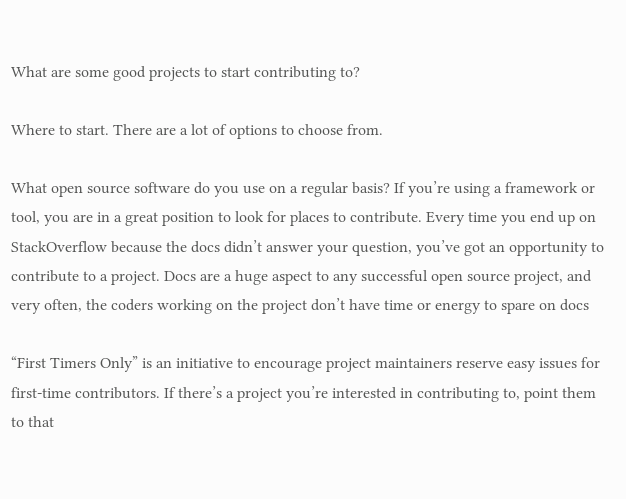What are some good projects to start contributing to?

Where to start. There are a lot of options to choose from.

What open source software do you use on a regular basis? If you’re using a framework or tool, you are in a great position to look for places to contribute. Every time you end up on StackOverflow because the docs didn’t answer your question, you’ve got an opportunity to contribute to a project. Docs are a huge aspect to any successful open source project, and very often, the coders working on the project don’t have time or energy to spare on docs

“First Timers Only” is an initiative to encourage project maintainers reserve easy issues for first-time contributors. If there’s a project you’re interested in contributing to, point them to that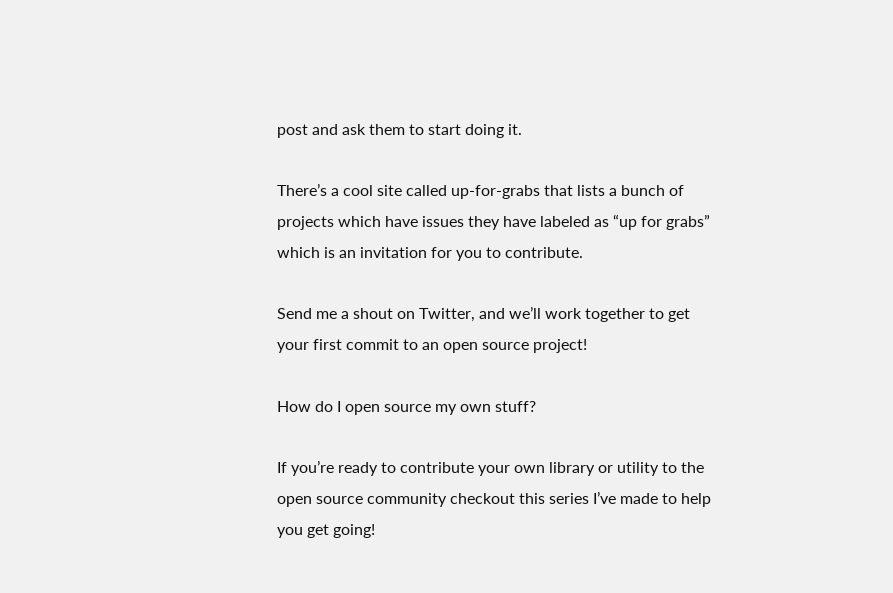post and ask them to start doing it.

There’s a cool site called up-for-grabs that lists a bunch of projects which have issues they have labeled as “up for grabs” which is an invitation for you to contribute.

Send me a shout on Twitter, and we’ll work together to get your first commit to an open source project!

How do I open source my own stuff?

If you’re ready to contribute your own library or utility to the open source community checkout this series I’ve made to help you get going!